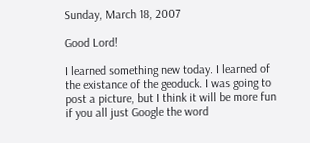Sunday, March 18, 2007

Good Lord!

I learned something new today. I learned of the existance of the geoduck. I was going to post a picture, but I think it will be more fun if you all just Google the word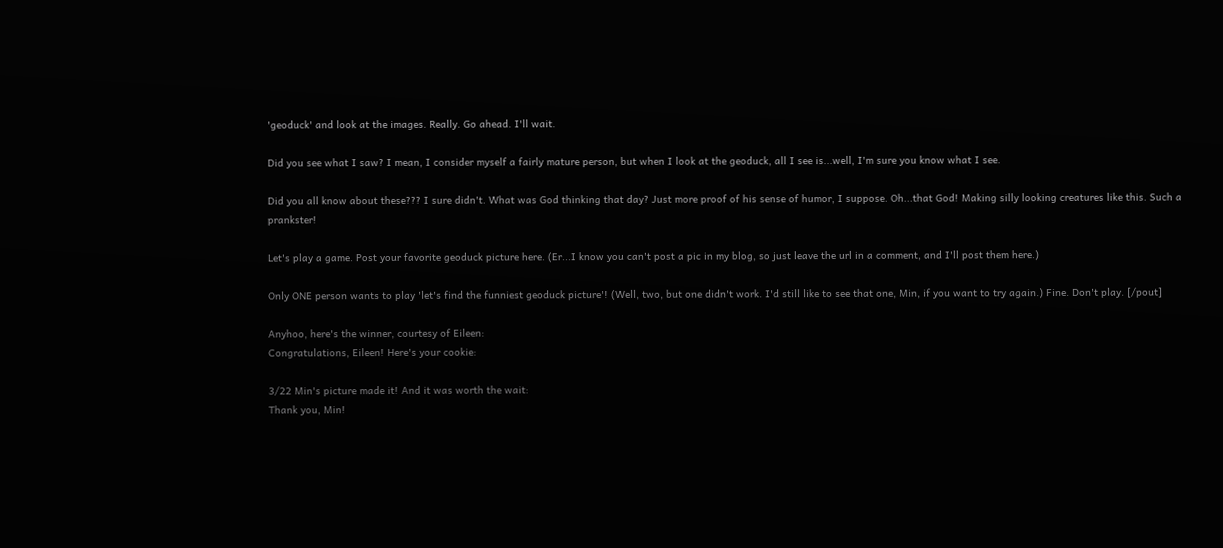'geoduck' and look at the images. Really. Go ahead. I'll wait.

Did you see what I saw? I mean, I consider myself a fairly mature person, but when I look at the geoduck, all I see is...well, I'm sure you know what I see.

Did you all know about these??? I sure didn't. What was God thinking that day? Just more proof of his sense of humor, I suppose. Oh...that God! Making silly looking creatures like this. Such a prankster!

Let's play a game. Post your favorite geoduck picture here. (Er...I know you can't post a pic in my blog, so just leave the url in a comment, and I'll post them here.)

Only ONE person wants to play 'let's find the funniest geoduck picture'! (Well, two, but one didn't work. I'd still like to see that one, Min, if you want to try again.) Fine. Don't play. [/pout]

Anyhoo, here's the winner, courtesy of Eileen:
Congratulations, Eileen! Here's your cookie:

3/22 Min's picture made it! And it was worth the wait:
Thank you, Min!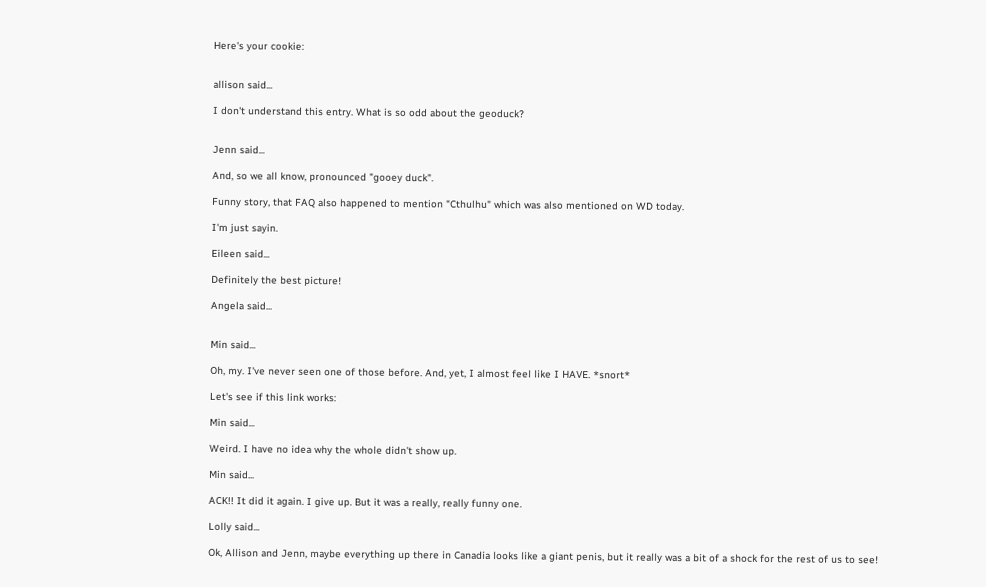Here's your cookie:


allison said...

I don't understand this entry. What is so odd about the geoduck?


Jenn said...

And, so we all know, pronounced "gooey duck".

Funny story, that FAQ also happened to mention "Cthulhu" which was also mentioned on WD today.

I'm just sayin.

Eileen said...

Definitely the best picture!

Angela said...


Min said...

Oh, my. I've never seen one of those before. And, yet, I almost feel like I HAVE. *snort*

Let's see if this link works:

Min said...

Weird. I have no idea why the whole didn't show up.

Min said...

ACK!! It did it again. I give up. But it was a really, really funny one.

Lolly said...

Ok, Allison and Jenn, maybe everything up there in Canadia looks like a giant penis, but it really was a bit of a shock for the rest of us to see!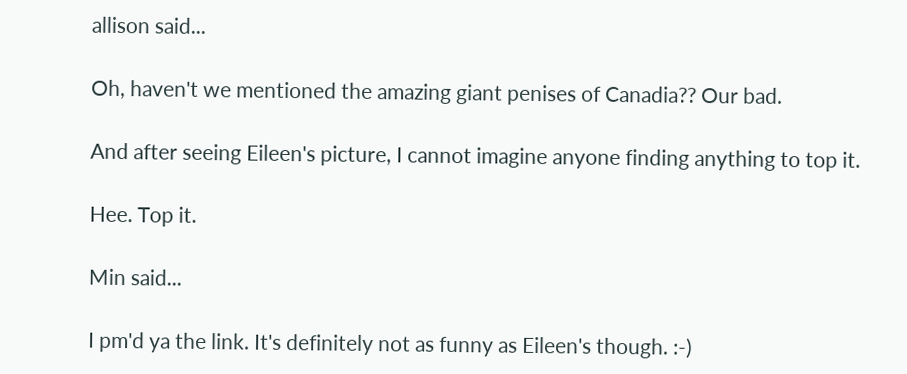allison said...

Oh, haven't we mentioned the amazing giant penises of Canadia?? Our bad.

And after seeing Eileen's picture, I cannot imagine anyone finding anything to top it.

Hee. Top it.

Min said...

I pm'd ya the link. It's definitely not as funny as Eileen's though. :-)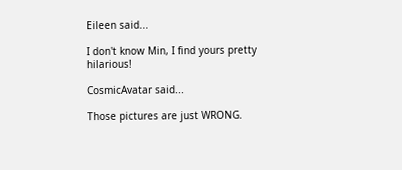Eileen said...

I don't know Min, I find yours pretty hilarious!

CosmicAvatar said...

Those pictures are just WRONG.